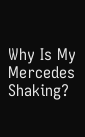Why Is My Mercedes Shaking?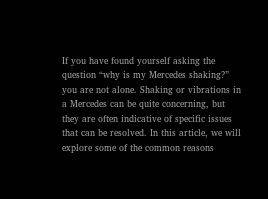If you have found yourself asking the question “why is my Mercedes shaking?” you are not alone. Shaking or vibrations in a Mercedes can be quite concerning, but they are often indicative of specific issues that can be resolved. In this article, we will explore some of the common reasons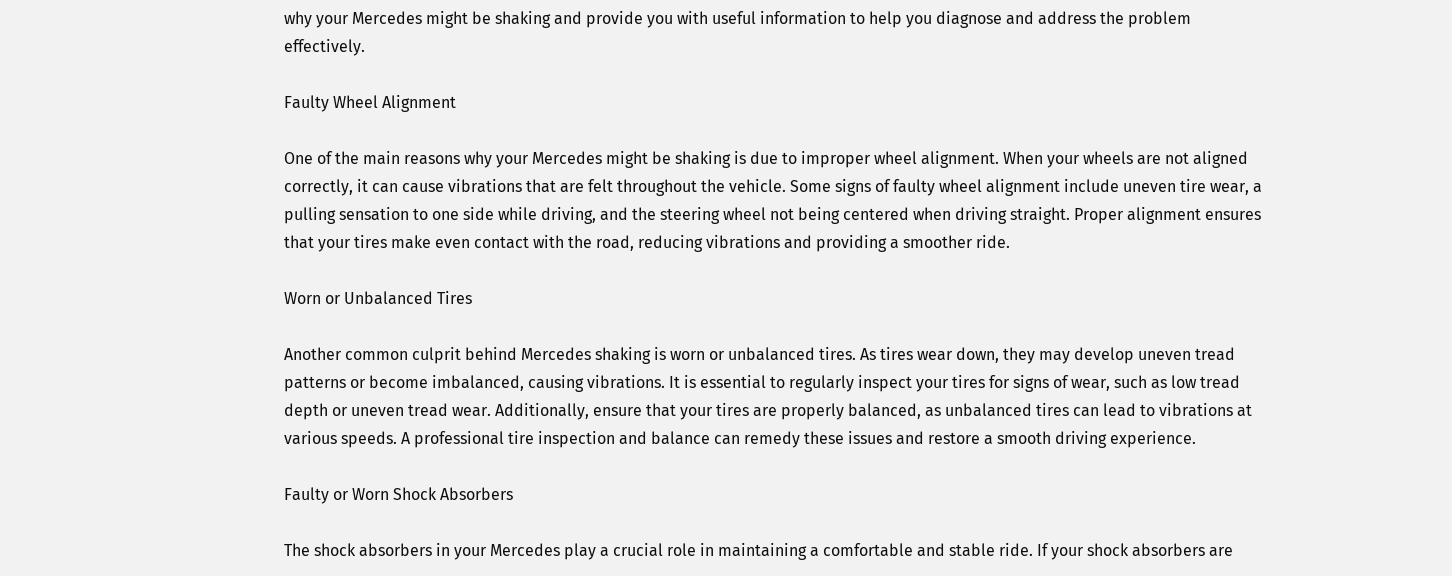why your Mercedes might be shaking and provide you with useful information to help you diagnose and address the problem effectively.

Faulty Wheel Alignment

One of the main reasons why your Mercedes might be shaking is due to improper wheel alignment. When your wheels are not aligned correctly, it can cause vibrations that are felt throughout the vehicle. Some signs of faulty wheel alignment include uneven tire wear, a pulling sensation to one side while driving, and the steering wheel not being centered when driving straight. Proper alignment ensures that your tires make even contact with the road, reducing vibrations and providing a smoother ride.

Worn or Unbalanced Tires

Another common culprit behind Mercedes shaking is worn or unbalanced tires. As tires wear down, they may develop uneven tread patterns or become imbalanced, causing vibrations. It is essential to regularly inspect your tires for signs of wear, such as low tread depth or uneven tread wear. Additionally, ensure that your tires are properly balanced, as unbalanced tires can lead to vibrations at various speeds. A professional tire inspection and balance can remedy these issues and restore a smooth driving experience.

Faulty or Worn Shock Absorbers

The shock absorbers in your Mercedes play a crucial role in maintaining a comfortable and stable ride. If your shock absorbers are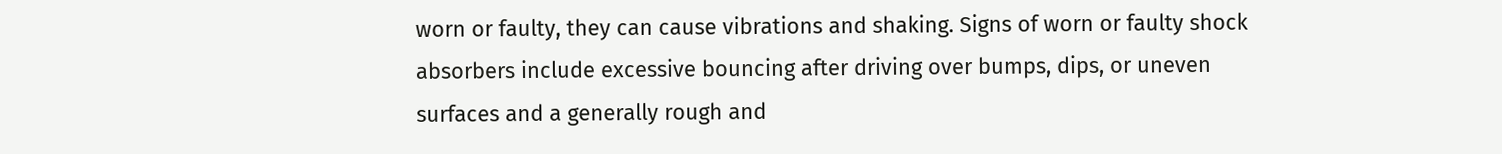worn or faulty, they can cause vibrations and shaking. Signs of worn or faulty shock absorbers include excessive bouncing after driving over bumps, dips, or uneven surfaces and a generally rough and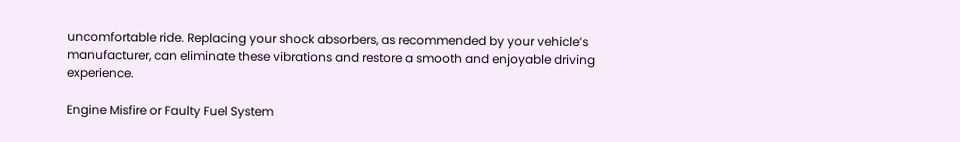uncomfortable ride. Replacing your shock absorbers, as recommended by your vehicle’s manufacturer, can eliminate these vibrations and restore a smooth and enjoyable driving experience.

Engine Misfire or Faulty Fuel System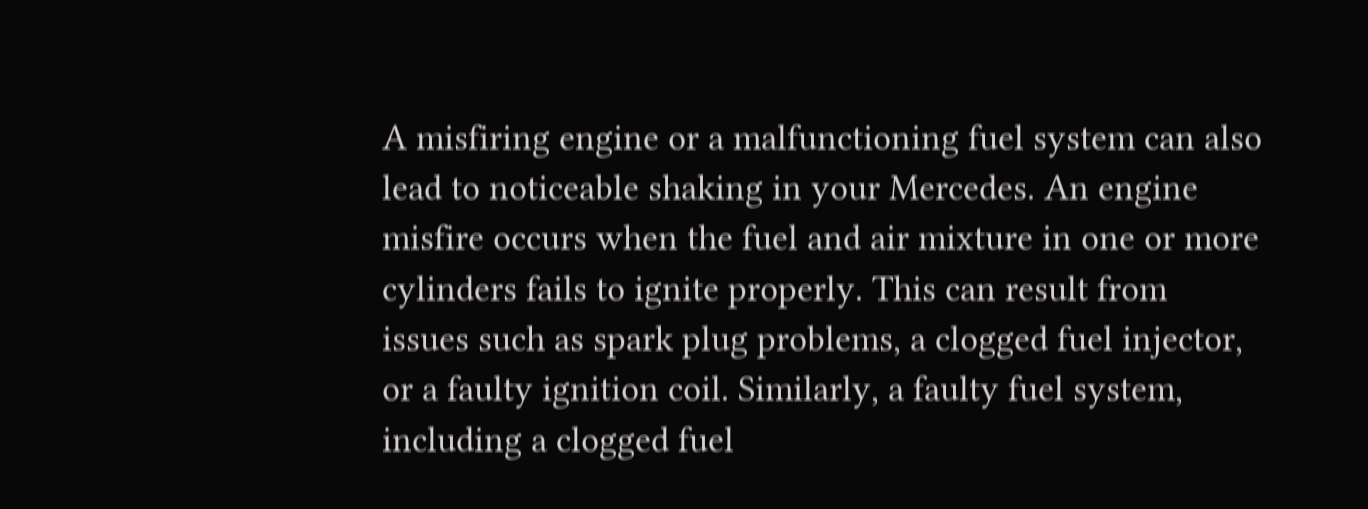A misfiring engine or a malfunctioning fuel system can also lead to noticeable shaking in your Mercedes. An engine misfire occurs when the fuel and air mixture in one or more cylinders fails to ignite properly. This can result from issues such as spark plug problems, a clogged fuel injector, or a faulty ignition coil. Similarly, a faulty fuel system, including a clogged fuel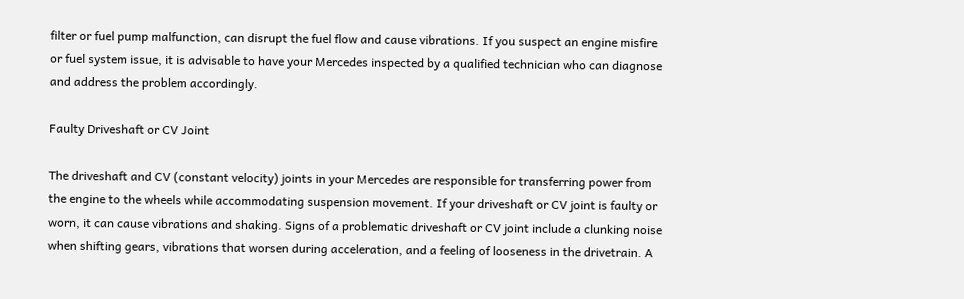filter or fuel pump malfunction, can disrupt the fuel flow and cause vibrations. If you suspect an engine misfire or fuel system issue, it is advisable to have your Mercedes inspected by a qualified technician who can diagnose and address the problem accordingly.

Faulty Driveshaft or CV Joint

The driveshaft and CV (constant velocity) joints in your Mercedes are responsible for transferring power from the engine to the wheels while accommodating suspension movement. If your driveshaft or CV joint is faulty or worn, it can cause vibrations and shaking. Signs of a problematic driveshaft or CV joint include a clunking noise when shifting gears, vibrations that worsen during acceleration, and a feeling of looseness in the drivetrain. A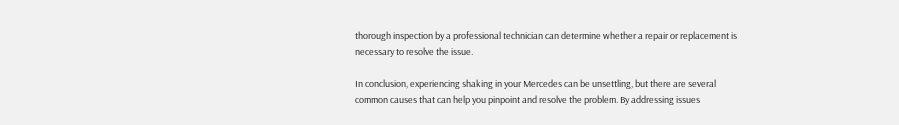thorough inspection by a professional technician can determine whether a repair or replacement is necessary to resolve the issue.

In conclusion, experiencing shaking in your Mercedes can be unsettling, but there are several common causes that can help you pinpoint and resolve the problem. By addressing issues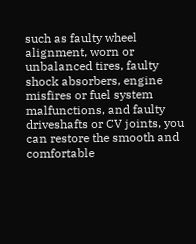such as faulty wheel alignment, worn or unbalanced tires, faulty shock absorbers, engine misfires or fuel system malfunctions, and faulty driveshafts or CV joints, you can restore the smooth and comfortable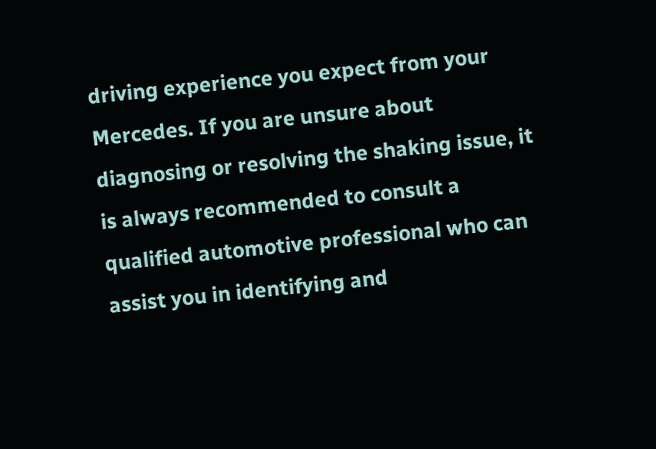driving experience you expect from your Mercedes. If you are unsure about diagnosing or resolving the shaking issue, it is always recommended to consult a qualified automotive professional who can assist you in identifying and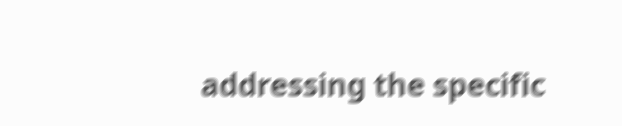addressing the specific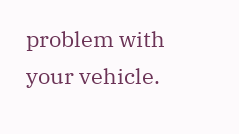problem with your vehicle.